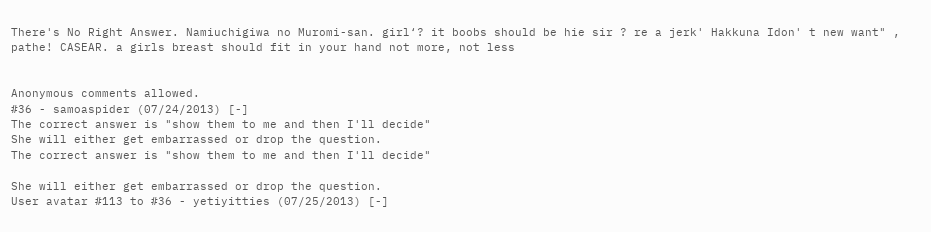There's No Right Answer. Namiuchigiwa no Muromi-san. girl‘? it boobs should be hie sir ? re a jerk' Hakkuna Idon' t new want" , pathe! CASEAR. a girls breast should fit in your hand not more, not less


Anonymous comments allowed.
#36 - samoaspider (07/24/2013) [-]
The correct answer is "show them to me and then I'll decide"
She will either get embarrassed or drop the question.
The correct answer is "show them to me and then I'll decide"

She will either get embarrassed or drop the question.
User avatar #113 to #36 - yetiyitties (07/25/2013) [-]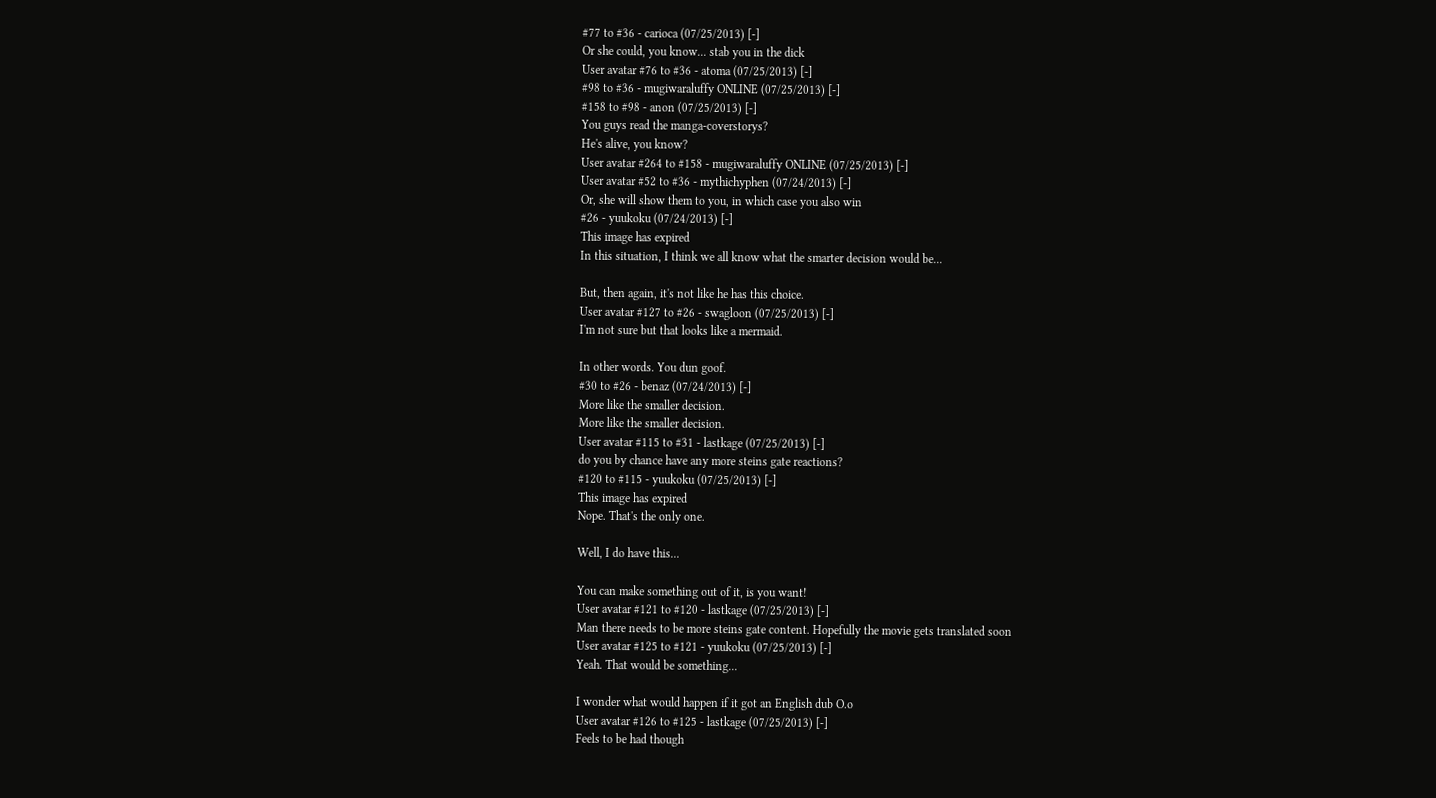#77 to #36 - carioca (07/25/2013) [-]
Or she could, you know... stab you in the dick
User avatar #76 to #36 - atoma (07/25/2013) [-]
#98 to #36 - mugiwaraluffy ONLINE (07/25/2013) [-]
#158 to #98 - anon (07/25/2013) [-]
You guys read the manga-coverstorys?
He's alive, you know?
User avatar #264 to #158 - mugiwaraluffy ONLINE (07/25/2013) [-]
User avatar #52 to #36 - mythichyphen (07/24/2013) [-]
Or, she will show them to you, in which case you also win
#26 - yuukoku (07/24/2013) [-]
This image has expired
In this situation, I think we all know what the smarter decision would be...

But, then again, it's not like he has this choice.
User avatar #127 to #26 - swagloon (07/25/2013) [-]
I'm not sure but that looks like a mermaid.

In other words. You dun goof.
#30 to #26 - benaz (07/24/2013) [-]
More like the smaller decision.
More like the smaller decision.
User avatar #115 to #31 - lastkage (07/25/2013) [-]
do you by chance have any more steins gate reactions?
#120 to #115 - yuukoku (07/25/2013) [-]
This image has expired
Nope. That's the only one.

Well, I do have this...

You can make something out of it, is you want!
User avatar #121 to #120 - lastkage (07/25/2013) [-]
Man there needs to be more steins gate content. Hopefully the movie gets translated soon
User avatar #125 to #121 - yuukoku (07/25/2013) [-]
Yeah. That would be something...

I wonder what would happen if it got an English dub O.o
User avatar #126 to #125 - lastkage (07/25/2013) [-]
Feels to be had though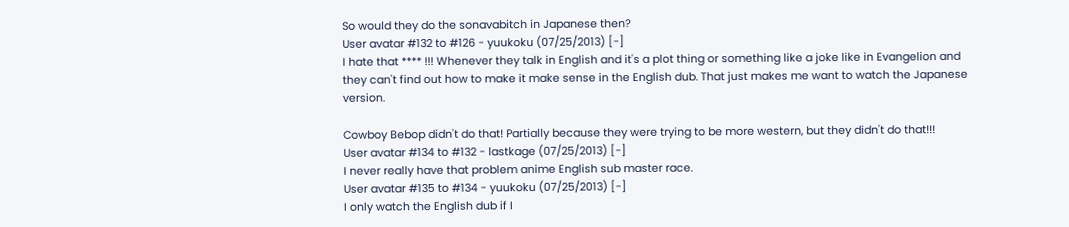So would they do the sonavabitch in Japanese then?
User avatar #132 to #126 - yuukoku (07/25/2013) [-]
I hate that **** !!! Whenever they talk in English and it's a plot thing or something like a joke like in Evangelion and they can't find out how to make it make sense in the English dub. That just makes me want to watch the Japanese version.

Cowboy Bebop didn't do that! Partially because they were trying to be more western, but they didn't do that!!!
User avatar #134 to #132 - lastkage (07/25/2013) [-]
I never really have that problem anime English sub master race.
User avatar #135 to #134 - yuukoku (07/25/2013) [-]
I only watch the English dub if I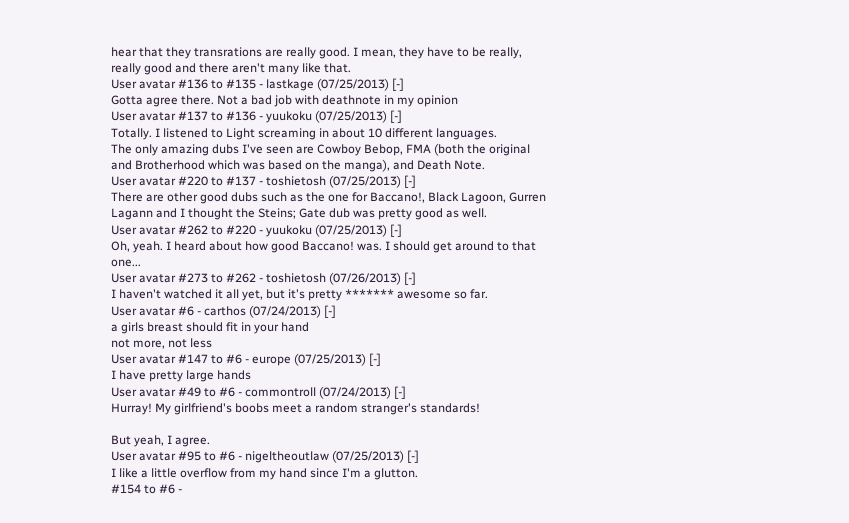hear that they transrations are really good. I mean, they have to be really, really good and there aren't many like that.
User avatar #136 to #135 - lastkage (07/25/2013) [-]
Gotta agree there. Not a bad job with deathnote in my opinion
User avatar #137 to #136 - yuukoku (07/25/2013) [-]
Totally. I listened to Light screaming in about 10 different languages.
The only amazing dubs I've seen are Cowboy Bebop, FMA (both the original and Brotherhood which was based on the manga), and Death Note.
User avatar #220 to #137 - toshietosh (07/25/2013) [-]
There are other good dubs such as the one for Baccano!, Black Lagoon, Gurren Lagann and I thought the Steins; Gate dub was pretty good as well.
User avatar #262 to #220 - yuukoku (07/25/2013) [-]
Oh, yeah. I heard about how good Baccano! was. I should get around to that one...
User avatar #273 to #262 - toshietosh (07/26/2013) [-]
I haven't watched it all yet, but it's pretty ******* awesome so far.
User avatar #6 - carthos (07/24/2013) [-]
a girls breast should fit in your hand
not more, not less
User avatar #147 to #6 - europe (07/25/2013) [-]
I have pretty large hands
User avatar #49 to #6 - commontroll (07/24/2013) [-]
Hurray! My girlfriend's boobs meet a random stranger's standards!

But yeah, I agree.
User avatar #95 to #6 - nigeltheoutlaw (07/25/2013) [-]
I like a little overflow from my hand since I'm a glutton.
#154 to #6 -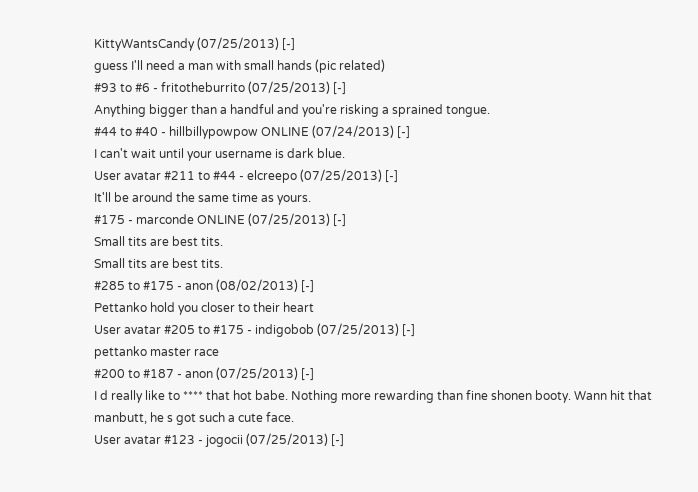KittyWantsCandy (07/25/2013) [-]
guess I'll need a man with small hands (pic related)
#93 to #6 - fritotheburrito (07/25/2013) [-]
Anything bigger than a handful and you're risking a sprained tongue.
#44 to #40 - hillbillypowpow ONLINE (07/24/2013) [-]
I can't wait until your username is dark blue.
User avatar #211 to #44 - elcreepo (07/25/2013) [-]
It'll be around the same time as yours.
#175 - marconde ONLINE (07/25/2013) [-]
Small tits are best tits.
Small tits are best tits.
#285 to #175 - anon (08/02/2013) [-]
Pettanko hold you closer to their heart
User avatar #205 to #175 - indigobob (07/25/2013) [-]
pettanko master race
#200 to #187 - anon (07/25/2013) [-]
I d really like to **** that hot babe. Nothing more rewarding than fine shonen booty. Wann hit that manbutt, he s got such a cute face.
User avatar #123 - jogocii (07/25/2013) [-]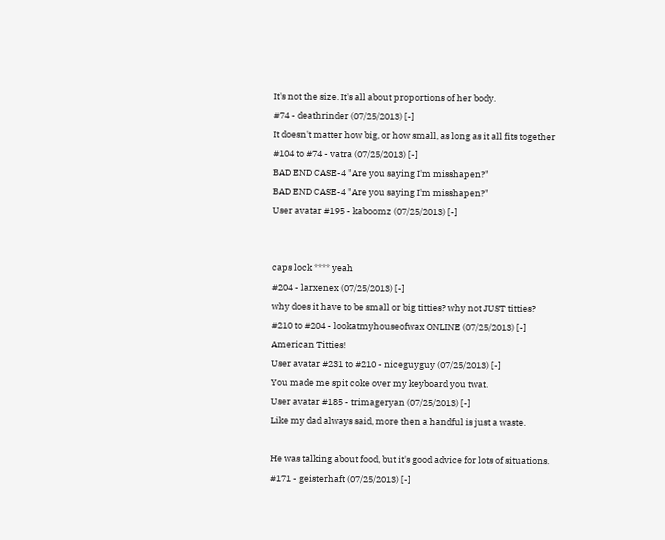It's not the size. It's all about proportions of her body.
#74 - deathrinder (07/25/2013) [-]
It doesn't matter how big, or how small, as long as it all fits together
#104 to #74 - vatra (07/25/2013) [-]
BAD END CASE-4 "Are you saying I'm misshapen?"
BAD END CASE-4 "Are you saying I'm misshapen?"
User avatar #195 - kaboomz (07/25/2013) [-]


caps lock **** yeah
#204 - larxenex (07/25/2013) [-]
why does it have to be small or big titties? why not JUST titties?
#210 to #204 - lookatmyhouseofwax ONLINE (07/25/2013) [-]
American Titties!
User avatar #231 to #210 - niceguyguy (07/25/2013) [-]
You made me spit coke over my keyboard you twat.
User avatar #185 - trimageryan (07/25/2013) [-]
Like my dad always said, more then a handful is just a waste.

He was talking about food, but it's good advice for lots of situations.
#171 - geisterhaft (07/25/2013) [-]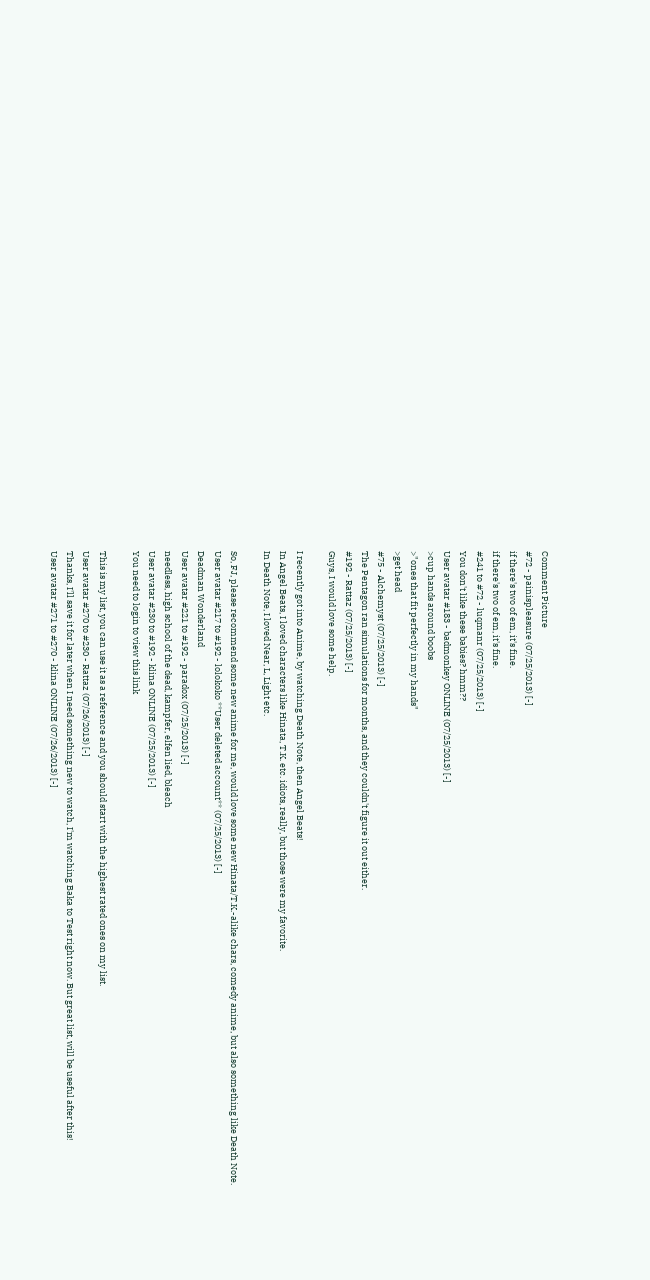Comment Picture
#72 - painispleasure (07/25/2013) [-]
if there's two of em, it's fine.
if there's two of em, it's fine.
#241 to #72 - luqmanr (07/25/2013) [-]
You don't like these babies? hmm??
User avatar #183 - badmonkey ONLINE (07/25/2013) [-]
>cup hands around boobs
>"ones that fit perfectly in my hands"
>get head
#75 - Alchemyst (07/25/2013) [-]
The Pentagon ran simulations for months, and they couldn't figure it out either.
#192 - Rattaz (07/25/2013) [-]
Guys, I would love some help.

I recently got into Anime, by watching Death Note, then Angel Beats!
In Angel Beats, I loved characters like Hinata, T.K. etc. idiots, really, but those were my favorite.
In Death Note, I loved Near, L, Light etc.

So, FJ, please recommend some new anime for me, would love some new Hinata/T.K.-alike chars, comedy anime, but also something like Death Note.
User avatar #217 to #192 - lolokoko **User deleted account** (07/25/2013) [-]
Deadman Wonderland
User avatar #221 to #192 - paradox (07/25/2013) [-]
needless, high school of the dead, kampfer, elfen lied, bleach
User avatar #230 to #192 - klina ONLINE (07/25/2013) [-]
You need to login to view this link

This is my list, you can use it as a reference and you should start with the highest rated ones on my list.
User avatar #270 to #230 - Rattaz (07/26/2013) [-]
Thanks, I'll save it for later when I need something new to watch, I'm watching Baka to Test right now. But great list, will be useful after this!
User avatar #271 to #270 - klina ONLINE (07/26/2013) [-]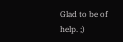Glad to be of help. ;)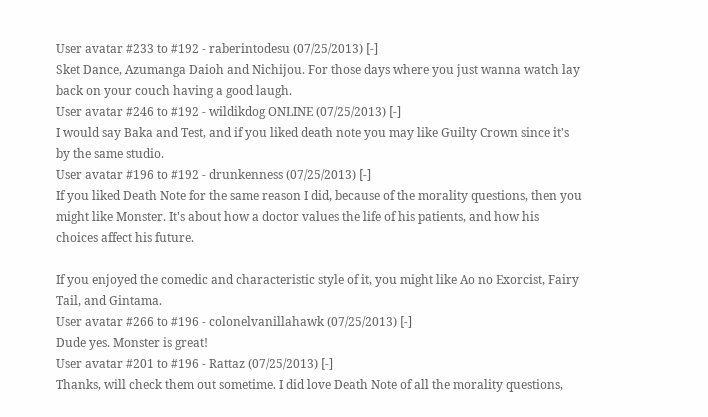User avatar #233 to #192 - raberintodesu (07/25/2013) [-]
Sket Dance, Azumanga Daioh and Nichijou. For those days where you just wanna watch lay back on your couch having a good laugh.
User avatar #246 to #192 - wildikdog ONLINE (07/25/2013) [-]
I would say Baka and Test, and if you liked death note you may like Guilty Crown since it's by the same studio.
User avatar #196 to #192 - drunkenness (07/25/2013) [-]
If you liked Death Note for the same reason I did, because of the morality questions, then you might like Monster. It's about how a doctor values the life of his patients, and how his choices affect his future.

If you enjoyed the comedic and characteristic style of it, you might like Ao no Exorcist, Fairy Tail, and Gintama.
User avatar #266 to #196 - colonelvanillahawk (07/25/2013) [-]
Dude yes. Monster is great!
User avatar #201 to #196 - Rattaz (07/25/2013) [-]
Thanks, will check them out sometime. I did love Death Note of all the morality questions,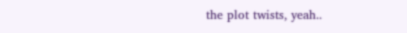the plot twists, yeah..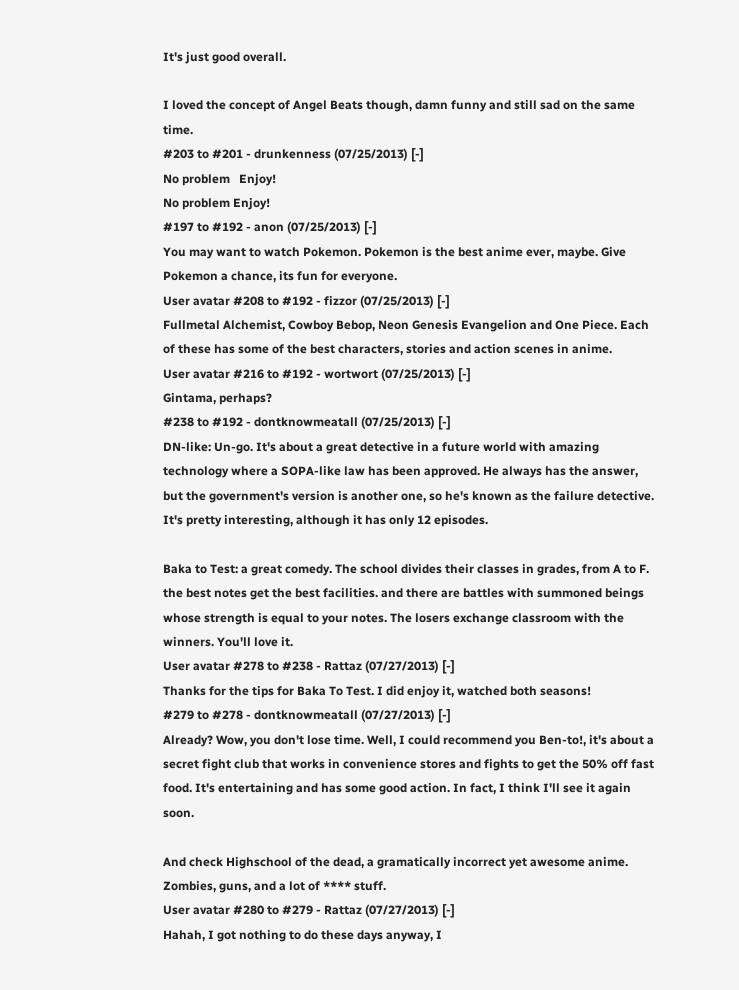It's just good overall.

I loved the concept of Angel Beats though, damn funny and still sad on the same time.
#203 to #201 - drunkenness (07/25/2013) [-]
No problem   Enjoy!
No problem Enjoy!
#197 to #192 - anon (07/25/2013) [-]
You may want to watch Pokemon. Pokemon is the best anime ever, maybe. Give Pokemon a chance, its fun for everyone.
User avatar #208 to #192 - fizzor (07/25/2013) [-]
Fullmetal Alchemist, Cowboy Bebop, Neon Genesis Evangelion and One Piece. Each of these has some of the best characters, stories and action scenes in anime.
User avatar #216 to #192 - wortwort (07/25/2013) [-]
Gintama, perhaps?
#238 to #192 - dontknowmeatall (07/25/2013) [-]
DN-like: Un-go. It's about a great detective in a future world with amazing technology where a SOPA-like law has been approved. He always has the answer, but the government's version is another one, so he's known as the failure detective. It's pretty interesting, although it has only 12 episodes.

Baka to Test: a great comedy. The school divides their classes in grades, from A to F. the best notes get the best facilities. and there are battles with summoned beings whose strength is equal to your notes. The losers exchange classroom with the winners. You'll love it.
User avatar #278 to #238 - Rattaz (07/27/2013) [-]
Thanks for the tips for Baka To Test. I did enjoy it, watched both seasons!
#279 to #278 - dontknowmeatall (07/27/2013) [-]
Already? Wow, you don't lose time. Well, I could recommend you Ben-to!, it's about a secret fight club that works in convenience stores and fights to get the 50% off fast food. It's entertaining and has some good action. In fact, I think I'll see it again soon.

And check Highschool of the dead, a gramatically incorrect yet awesome anime. Zombies, guns, and a lot of **** stuff.
User avatar #280 to #279 - Rattaz (07/27/2013) [-]
Hahah, I got nothing to do these days anyway, I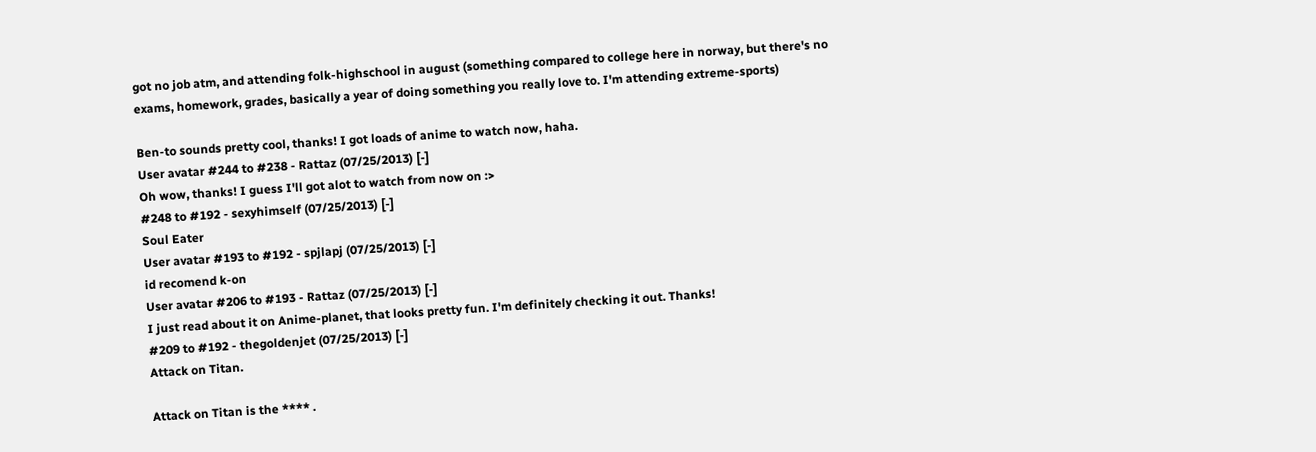got no job atm, and attending folk-highschool in august (something compared to college here in norway, but there's no exams, homework, grades, basically a year of doing something you really love to. I'm attending extreme-sports)

Ben-to sounds pretty cool, thanks! I got loads of anime to watch now, haha.
User avatar #244 to #238 - Rattaz (07/25/2013) [-]
Oh wow, thanks! I guess I'll got alot to watch from now on :>
#248 to #192 - sexyhimself (07/25/2013) [-]
Soul Eater
User avatar #193 to #192 - spjlapj (07/25/2013) [-]
id recomend k-on
User avatar #206 to #193 - Rattaz (07/25/2013) [-]
I just read about it on Anime-planet, that looks pretty fun. I'm definitely checking it out. Thanks!
#209 to #192 - thegoldenjet (07/25/2013) [-]
Attack on Titan.

Attack on Titan is the **** .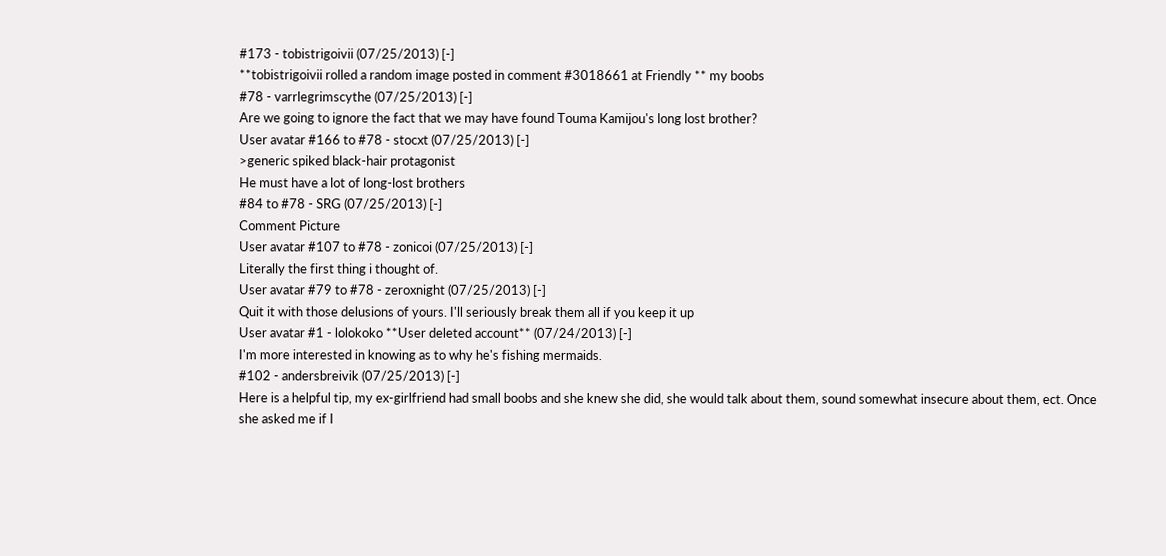#173 - tobistrigoivii (07/25/2013) [-]
**tobistrigoivii rolled a random image posted in comment #3018661 at Friendly ** my boobs
#78 - varrlegrimscythe (07/25/2013) [-]
Are we going to ignore the fact that we may have found Touma Kamijou's long lost brother?
User avatar #166 to #78 - stocxt (07/25/2013) [-]
>generic spiked black-hair protagonist
He must have a lot of long-lost brothers
#84 to #78 - SRG (07/25/2013) [-]
Comment Picture
User avatar #107 to #78 - zonicoi (07/25/2013) [-]
Literally the first thing i thought of.
User avatar #79 to #78 - zeroxnight (07/25/2013) [-]
Quit it with those delusions of yours. I'll seriously break them all if you keep it up
User avatar #1 - lolokoko **User deleted account** (07/24/2013) [-]
I'm more interested in knowing as to why he's fishing mermaids.
#102 - andersbreivik (07/25/2013) [-]
Here is a helpful tip, my ex-girlfriend had small boobs and she knew she did, she would talk about them, sound somewhat insecure about them, ect. Once she asked me if I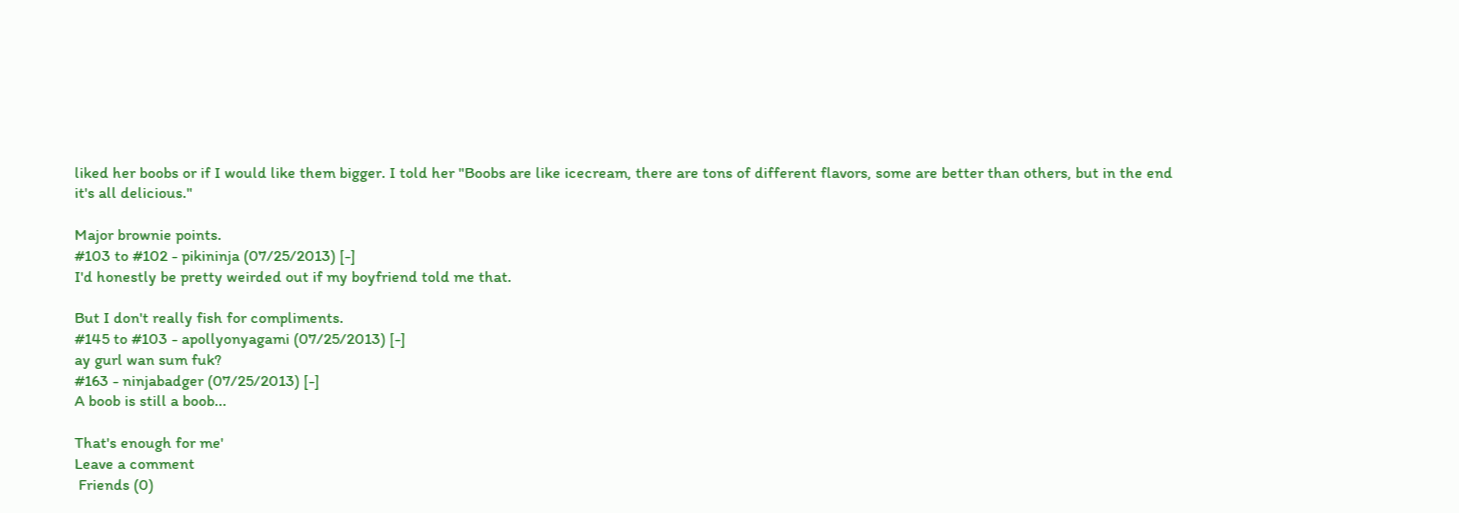liked her boobs or if I would like them bigger. I told her "Boobs are like icecream, there are tons of different flavors, some are better than others, but in the end it's all delicious."

Major brownie points.
#103 to #102 - pikininja (07/25/2013) [-]
I'd honestly be pretty weirded out if my boyfriend told me that.

But I don't really fish for compliments.
#145 to #103 - apollyonyagami (07/25/2013) [-]
ay gurl wan sum fuk?
#163 - ninjabadger (07/25/2013) [-]
A boob is still a boob...

That's enough for me'
Leave a comment
 Friends (0)